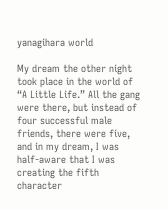yanagihara world

My dream the other night took place in the world of “A Little Life.” All the gang were there, but instead of four successful male friends, there were five, and in my dream, I was half-aware that I was creating the fifth character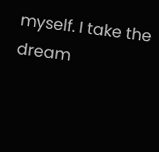myself. I take the dream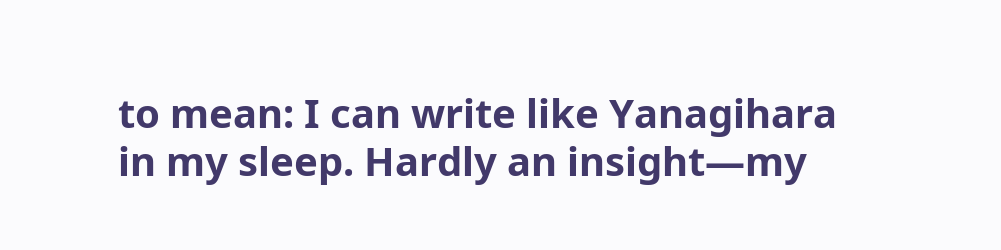to mean: I can write like Yanagihara in my sleep. Hardly an insight—my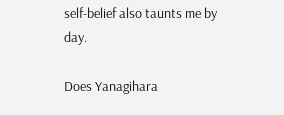self-belief also taunts me by day.

Does Yanagihara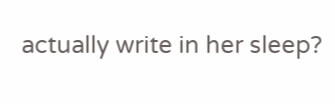actually write in her sleep?